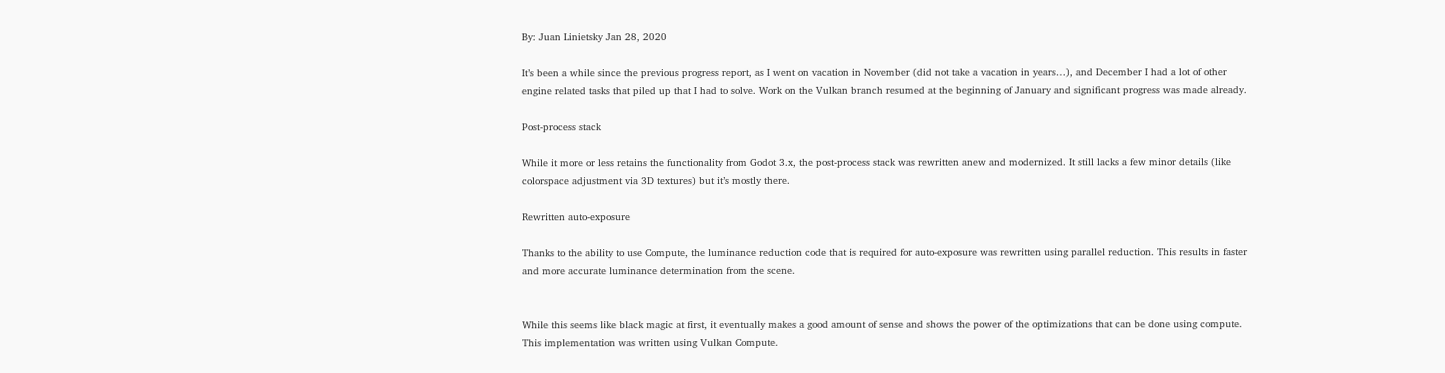By: Juan Linietsky Jan 28, 2020

It’s been a while since the previous progress report, as I went on vacation in November (did not take a vacation in years…), and December I had a lot of other engine related tasks that piled up that I had to solve. Work on the Vulkan branch resumed at the beginning of January and significant progress was made already.

Post-process stack

While it more or less retains the functionality from Godot 3.x, the post-process stack was rewritten anew and modernized. It still lacks a few minor details (like colorspace adjustment via 3D textures) but it’s mostly there.

Rewritten auto-exposure

Thanks to the ability to use Compute, the luminance reduction code that is required for auto-exposure was rewritten using parallel reduction. This results in faster and more accurate luminance determination from the scene.


While this seems like black magic at first, it eventually makes a good amount of sense and shows the power of the optimizations that can be done using compute. This implementation was written using Vulkan Compute.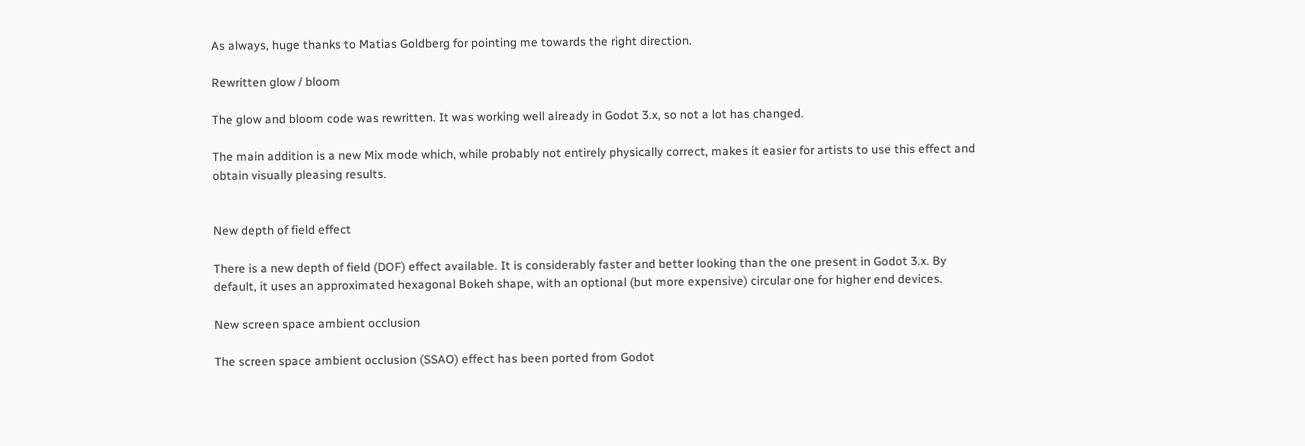As always, huge thanks to Matias Goldberg for pointing me towards the right direction.

Rewritten glow / bloom

The glow and bloom code was rewritten. It was working well already in Godot 3.x, so not a lot has changed.

The main addition is a new Mix mode which, while probably not entirely physically correct, makes it easier for artists to use this effect and obtain visually pleasing results.


New depth of field effect

There is a new depth of field (DOF) effect available. It is considerably faster and better looking than the one present in Godot 3.x. By default, it uses an approximated hexagonal Bokeh shape, with an optional (but more expensive) circular one for higher end devices.

New screen space ambient occlusion

The screen space ambient occlusion (SSAO) effect has been ported from Godot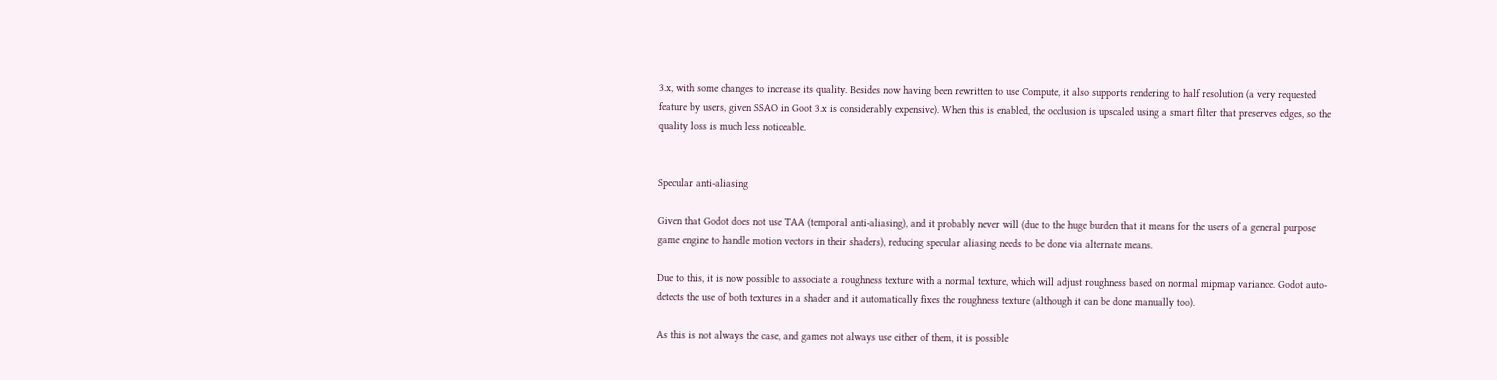3.x, with some changes to increase its quality. Besides now having been rewritten to use Compute, it also supports rendering to half resolution (a very requested feature by users, given SSAO in Goot 3.x is considerably expensive). When this is enabled, the occlusion is upscaled using a smart filter that preserves edges, so the quality loss is much less noticeable.


Specular anti-aliasing

Given that Godot does not use TAA (temporal anti-aliasing), and it probably never will (due to the huge burden that it means for the users of a general purpose game engine to handle motion vectors in their shaders), reducing specular aliasing needs to be done via alternate means.

Due to this, it is now possible to associate a roughness texture with a normal texture, which will adjust roughness based on normal mipmap variance. Godot auto-detects the use of both textures in a shader and it automatically fixes the roughness texture (although it can be done manually too).

As this is not always the case, and games not always use either of them, it is possible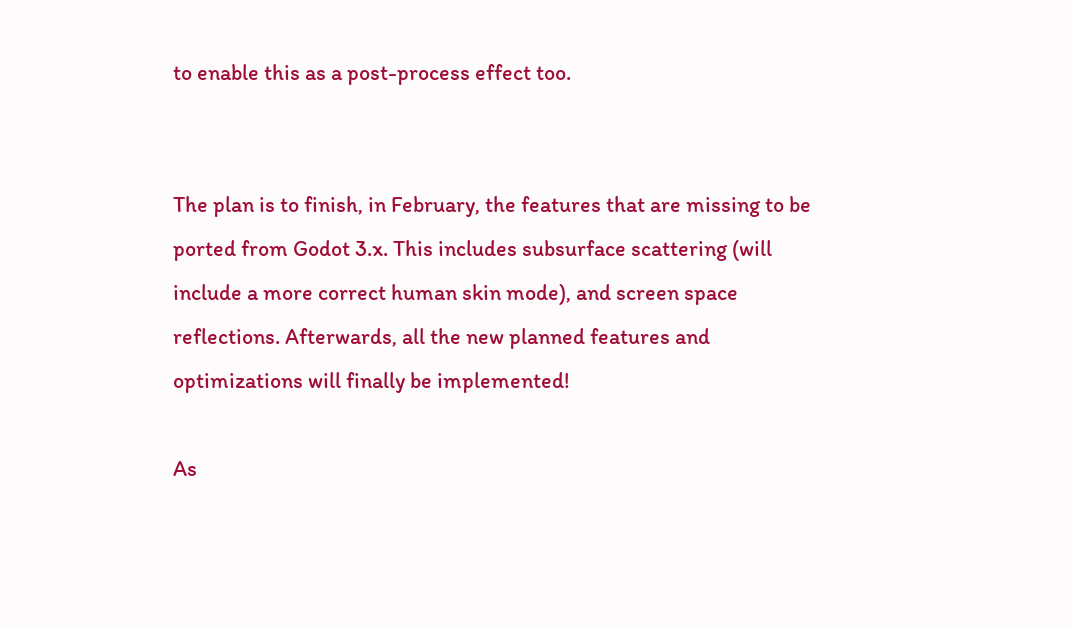to enable this as a post-process effect too.


The plan is to finish, in February, the features that are missing to be ported from Godot 3.x. This includes subsurface scattering (will include a more correct human skin mode), and screen space reflections. Afterwards, all the new planned features and optimizations will finally be implemented!

As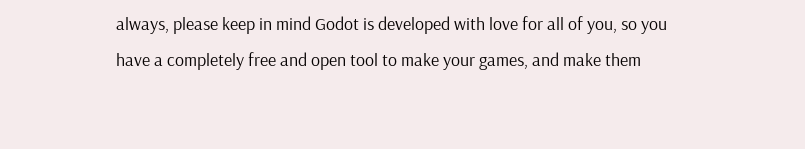always, please keep in mind Godot is developed with love for all of you, so you have a completely free and open tool to make your games, and make them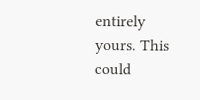entirely yours. This could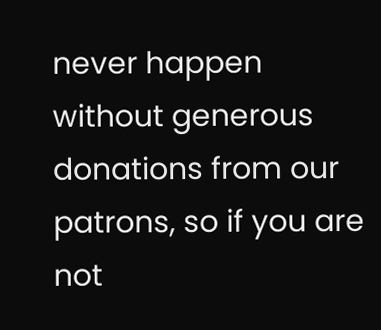never happen without generous donations from our patrons, so if you are not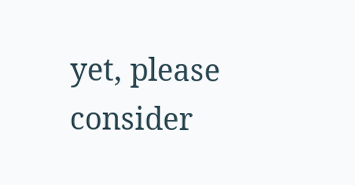yet, please consider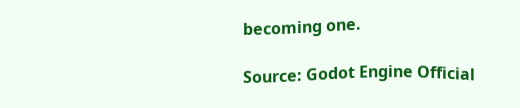becoming one.

Source: Godot Engine Official